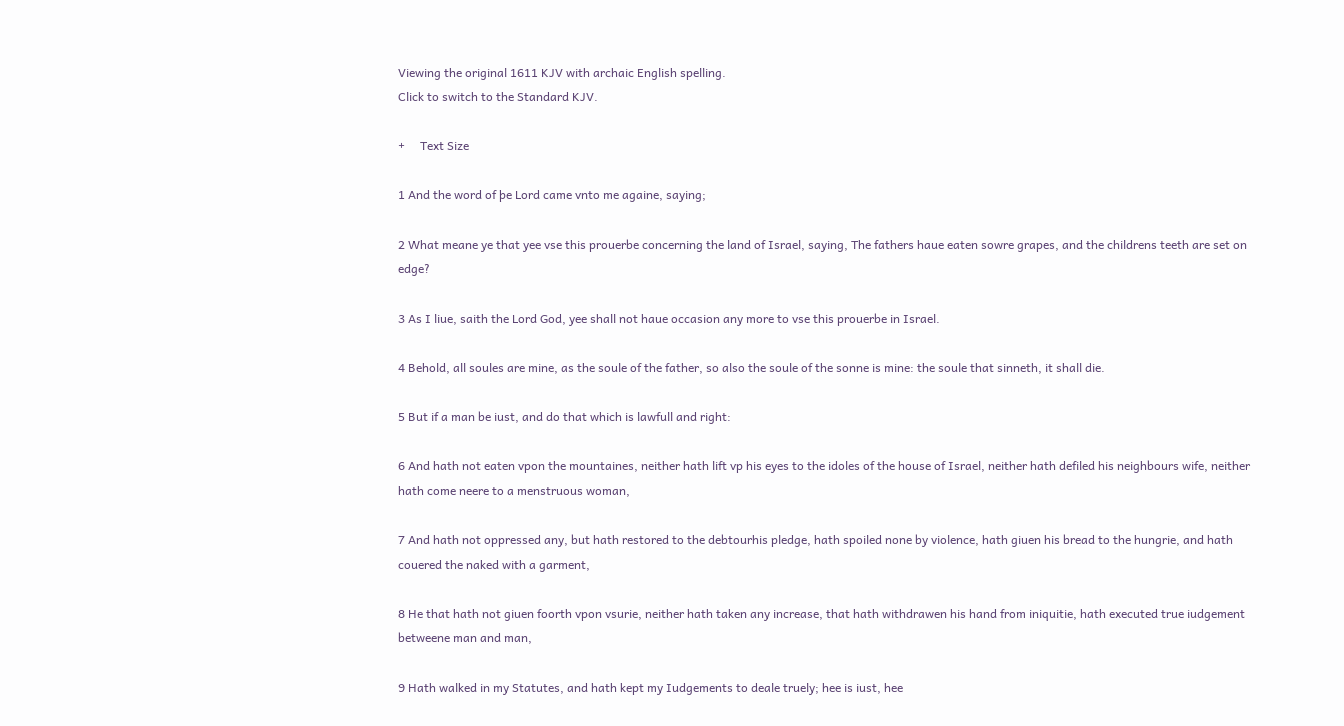Viewing the original 1611 KJV with archaic English spelling.
Click to switch to the Standard KJV.

+     Text Size

1 And the word of þe Lord came vnto me againe, saying;

2 What meane ye that yee vse this prouerbe concerning the land of Israel, saying, The fathers haue eaten sowre grapes, and the childrens teeth are set on edge?

3 As I liue, saith the Lord God, yee shall not haue occasion any more to vse this prouerbe in Israel.

4 Behold, all soules are mine, as the soule of the father, so also the soule of the sonne is mine: the soule that sinneth, it shall die.

5 But if a man be iust, and do that which is lawfull and right:

6 And hath not eaten vpon the mountaines, neither hath lift vp his eyes to the idoles of the house of Israel, neither hath defiled his neighbours wife, neither hath come neere to a menstruous woman,

7 And hath not oppressed any, but hath restored to the debtourhis pledge, hath spoiled none by violence, hath giuen his bread to the hungrie, and hath couered the naked with a garment,

8 He that hath not giuen foorth vpon vsurie, neither hath taken any increase, that hath withdrawen his hand from iniquitie, hath executed true iudgement betweene man and man,

9 Hath walked in my Statutes, and hath kept my Iudgements to deale truely; hee is iust, hee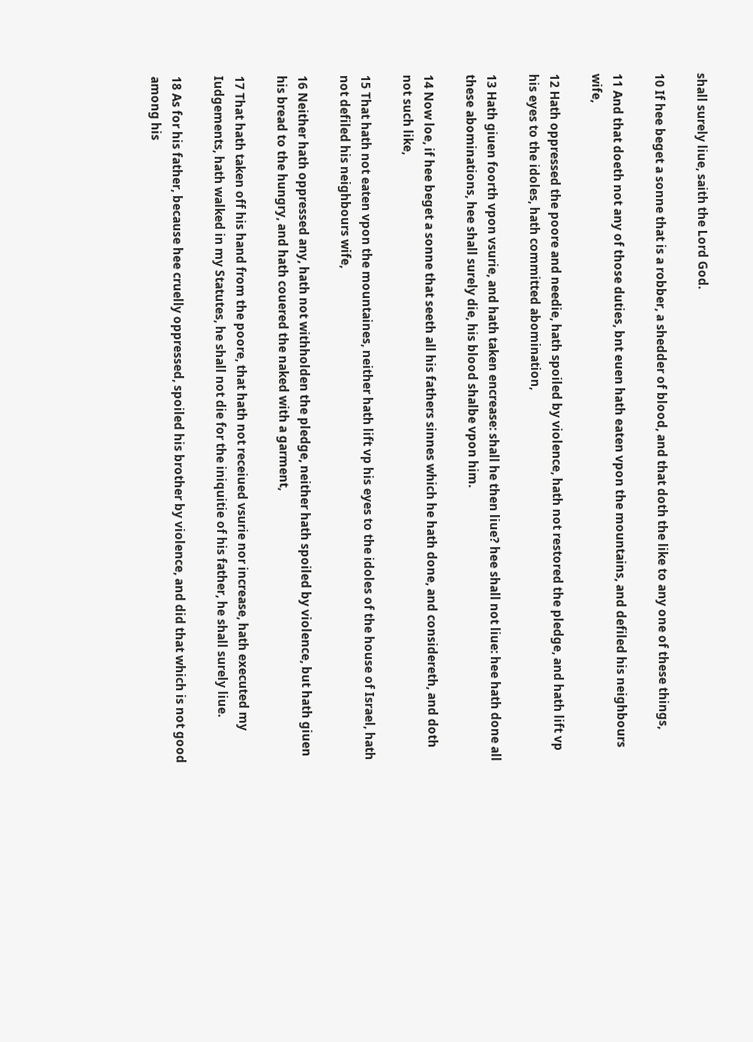shall surely liue, saith the Lord God.

10 If hee beget a sonne that is a robber, a shedder of blood, and that doth the like to any one of these things,

11 And that doeth not any of those duties, bnt euen hath eaten vpon the mountains, and defiled his neighbours wife,

12 Hath oppressed the poore and needie, hath spoiled by violence, hath not restored the pledge, and hath lift vp his eyes to the idoles, hath committed abomination,

13 Hath giuen foorth vpon vsurie, and hath taken encrease: shall he then liue? hee shall not liue: hee hath done all these abominations, hee shall surely die, his blood shalbe vpon him.

14 Now loe, if hee beget a sonne that seeth all his fathers sinnes which he hath done, and considereth, and doth not such like,

15 That hath not eaten vpon the mountaines, neither hath lift vp his eyes to the idoles of the house of Israel, hath not defiled his neighbours wife,

16 Neither hath oppressed any, hath not withholden the pledge, neither hath spoiled by violence, but hath giuen his bread to the hungry, and hath couered the naked with a garment,

17 That hath taken off his hand from the poore, that hath not receiued vsurie nor increase, hath executed my Iudgements, hath walked in my Statutes, he shall not die for the iniquitie of his father, he shall surely liue.

18 As for his father, because hee cruelly oppressed, spoiled his brother by violence, and did that which is not good among his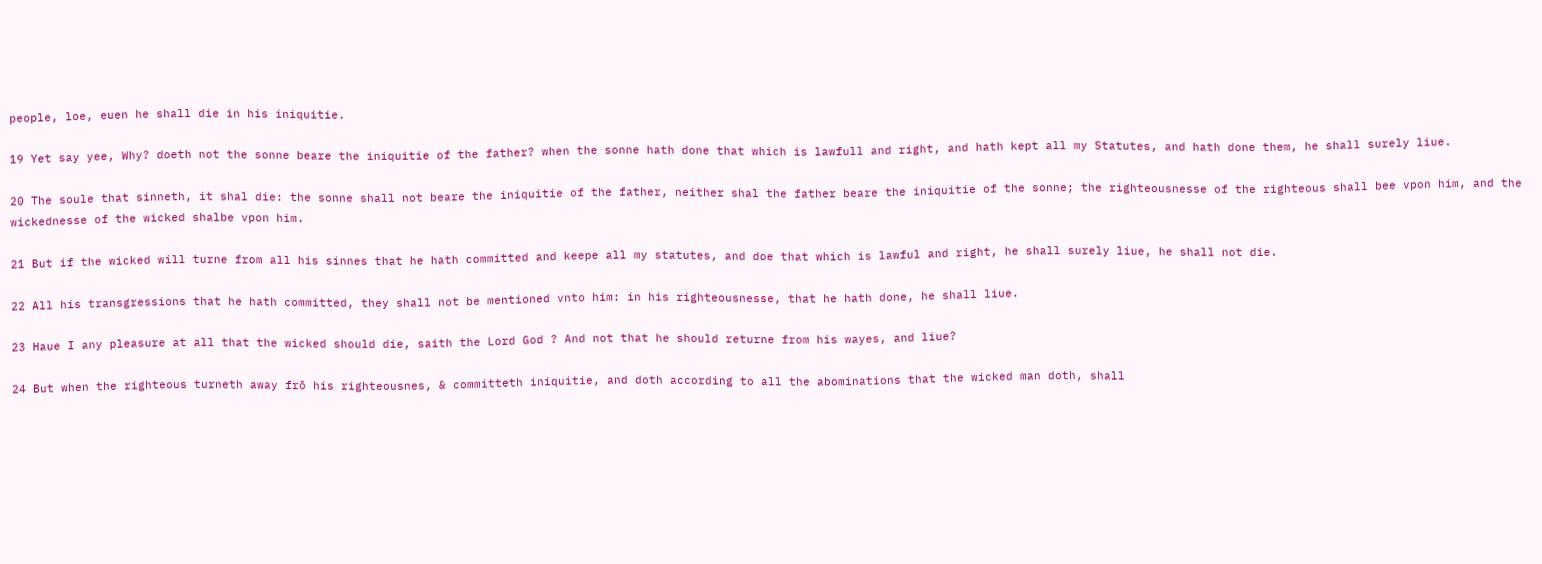people, loe, euen he shall die in his iniquitie.

19 Yet say yee, Why? doeth not the sonne beare the iniquitie of the father? when the sonne hath done that which is lawfull and right, and hath kept all my Statutes, and hath done them, he shall surely liue.

20 The soule that sinneth, it shal die: the sonne shall not beare the iniquitie of the father, neither shal the father beare the iniquitie of the sonne; the righteousnesse of the righteous shall bee vpon him, and the wickednesse of the wicked shalbe vpon him.

21 But if the wicked will turne from all his sinnes that he hath committed and keepe all my statutes, and doe that which is lawful and right, he shall surely liue, he shall not die.

22 All his transgressions that he hath committed, they shall not be mentioned vnto him: in his righteousnesse, that he hath done, he shall liue.

23 Haue I any pleasure at all that the wicked should die, saith the Lord God ? And not that he should returne from his wayes, and liue?

24 But when the righteous turneth away frō his righteousnes, & committeth iniquitie, and doth according to all the abominations that the wicked man doth, shall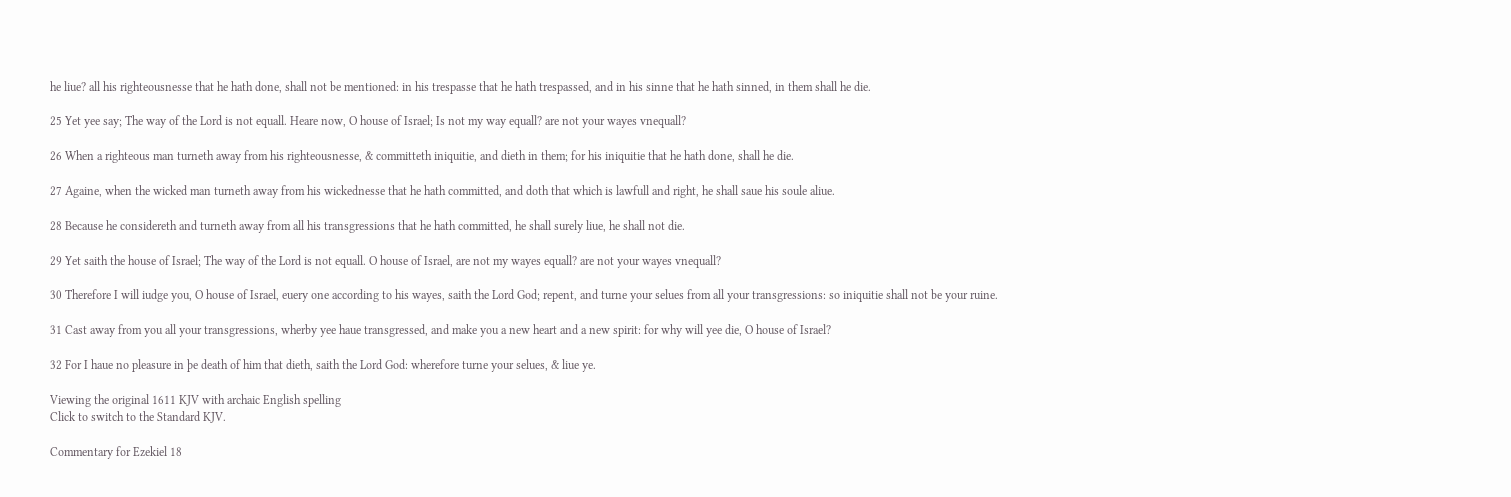he liue? all his righteousnesse that he hath done, shall not be mentioned: in his trespasse that he hath trespassed, and in his sinne that he hath sinned, in them shall he die.

25 Yet yee say; The way of the Lord is not equall. Heare now, O house of Israel; Is not my way equall? are not your wayes vnequall?

26 When a righteous man turneth away from his righteousnesse, & committeth iniquitie, and dieth in them; for his iniquitie that he hath done, shall he die.

27 Againe, when the wicked man turneth away from his wickednesse that he hath committed, and doth that which is lawfull and right, he shall saue his soule aliue.

28 Because he considereth and turneth away from all his transgressions that he hath committed, he shall surely liue, he shall not die.

29 Yet saith the house of Israel; The way of the Lord is not equall. O house of Israel, are not my wayes equall? are not your wayes vnequall?

30 Therefore I will iudge you, O house of Israel, euery one according to his wayes, saith the Lord God; repent, and turne your selues from all your transgressions: so iniquitie shall not be your ruine.

31 Cast away from you all your transgressions, wherby yee haue transgressed, and make you a new heart and a new spirit: for why will yee die, O house of Israel?

32 For I haue no pleasure in þe death of him that dieth, saith the Lord God: wherefore turne your selues, & liue ye.

Viewing the original 1611 KJV with archaic English spelling
Click to switch to the Standard KJV.

Commentary for Ezekiel 18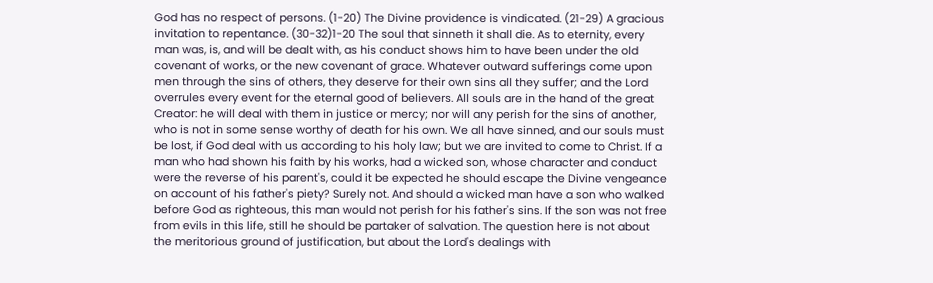God has no respect of persons. (1-20) The Divine providence is vindicated. (21-29) A gracious invitation to repentance. (30-32)1-20 The soul that sinneth it shall die. As to eternity, every man was, is, and will be dealt with, as his conduct shows him to have been under the old covenant of works, or the new covenant of grace. Whatever outward sufferings come upon men through the sins of others, they deserve for their own sins all they suffer; and the Lord overrules every event for the eternal good of believers. All souls are in the hand of the great Creator: he will deal with them in justice or mercy; nor will any perish for the sins of another, who is not in some sense worthy of death for his own. We all have sinned, and our souls must be lost, if God deal with us according to his holy law; but we are invited to come to Christ. If a man who had shown his faith by his works, had a wicked son, whose character and conduct were the reverse of his parent's, could it be expected he should escape the Divine vengeance on account of his father's piety? Surely not. And should a wicked man have a son who walked before God as righteous, this man would not perish for his father's sins. If the son was not free from evils in this life, still he should be partaker of salvation. The question here is not about the meritorious ground of justification, but about the Lord's dealings with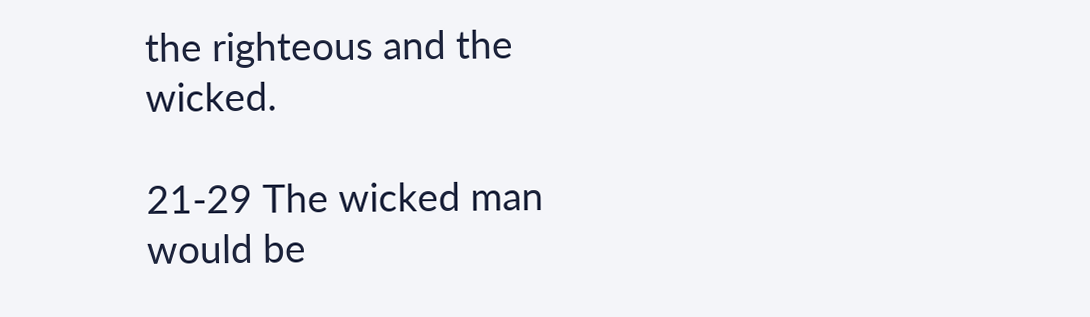the righteous and the wicked.

21-29 The wicked man would be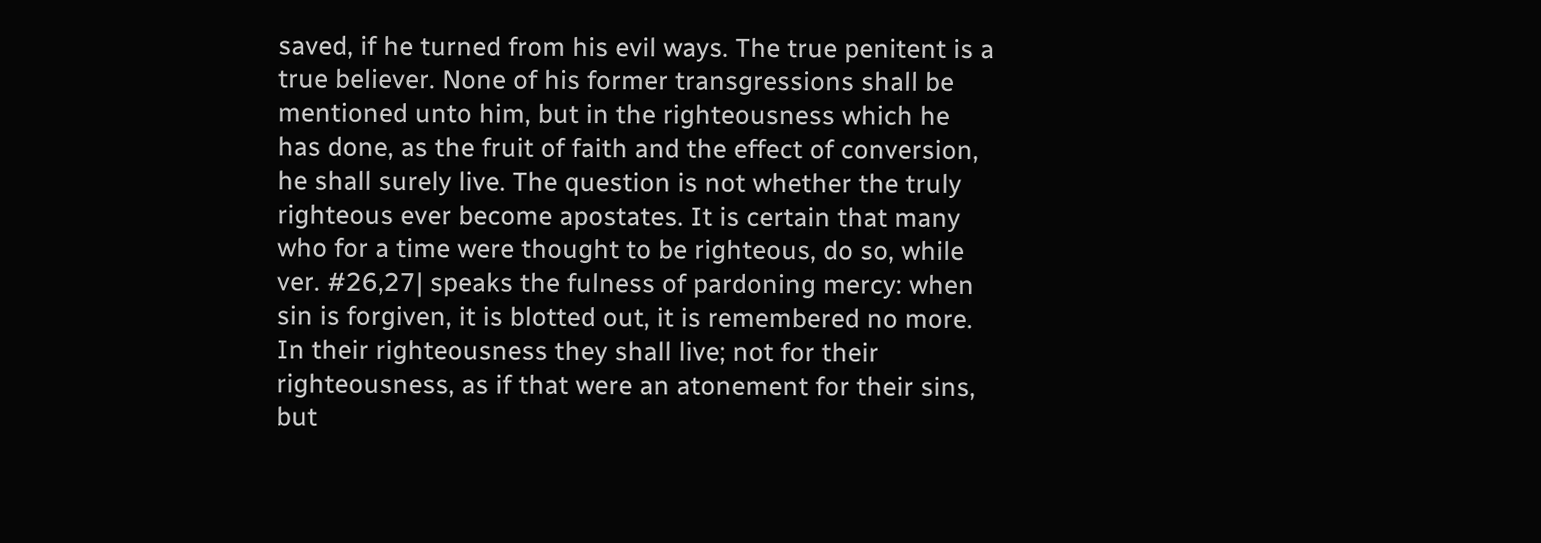saved, if he turned from his evil ways. The true penitent is a true believer. None of his former transgressions shall be mentioned unto him, but in the righteousness which he has done, as the fruit of faith and the effect of conversion, he shall surely live. The question is not whether the truly righteous ever become apostates. It is certain that many who for a time were thought to be righteous, do so, while ver. #26,27| speaks the fulness of pardoning mercy: when sin is forgiven, it is blotted out, it is remembered no more. In their righteousness they shall live; not for their righteousness, as if that were an atonement for their sins, but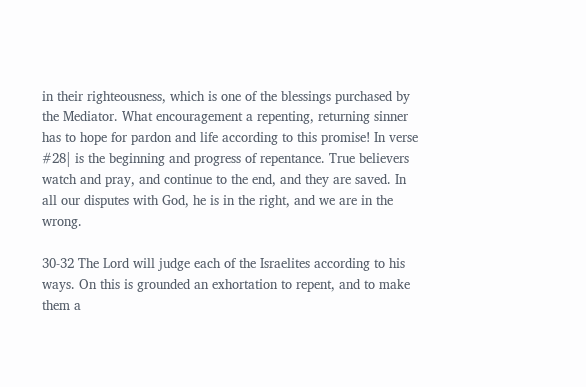in their righteousness, which is one of the blessings purchased by the Mediator. What encouragement a repenting, returning sinner has to hope for pardon and life according to this promise! In verse #28| is the beginning and progress of repentance. True believers watch and pray, and continue to the end, and they are saved. In all our disputes with God, he is in the right, and we are in the wrong.

30-32 The Lord will judge each of the Israelites according to his ways. On this is grounded an exhortation to repent, and to make them a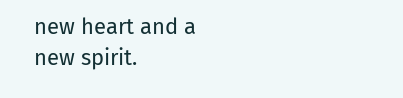new heart and a new spirit.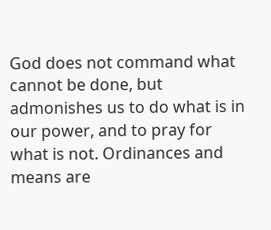God does not command what cannot be done, but admonishes us to do what is in our power, and to pray for what is not. Ordinances and means are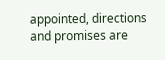appointed, directions and promises are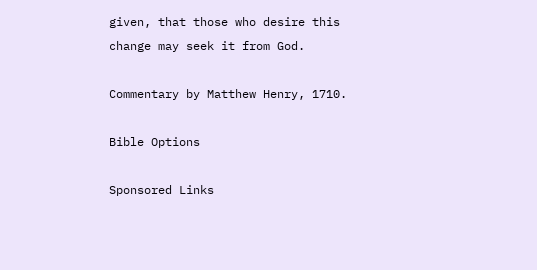given, that those who desire this change may seek it from God.

Commentary by Matthew Henry, 1710.

Bible Options

Sponsored Links